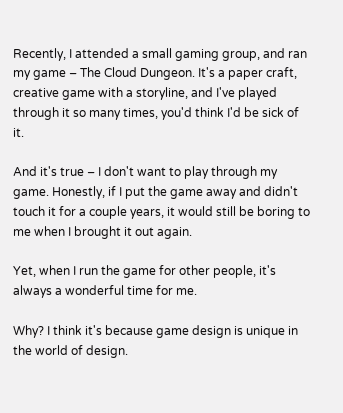Recently, I attended a small gaming group, and ran my game – The Cloud Dungeon. It's a paper craft, creative game with a storyline, and I've played through it so many times, you'd think I'd be sick of it.

And it's true – I don't want to play through my game. Honestly, if I put the game away and didn't touch it for a couple years, it would still be boring to me when I brought it out again.

Yet, when I run the game for other people, it's always a wonderful time for me.

Why? I think it's because game design is unique in the world of design.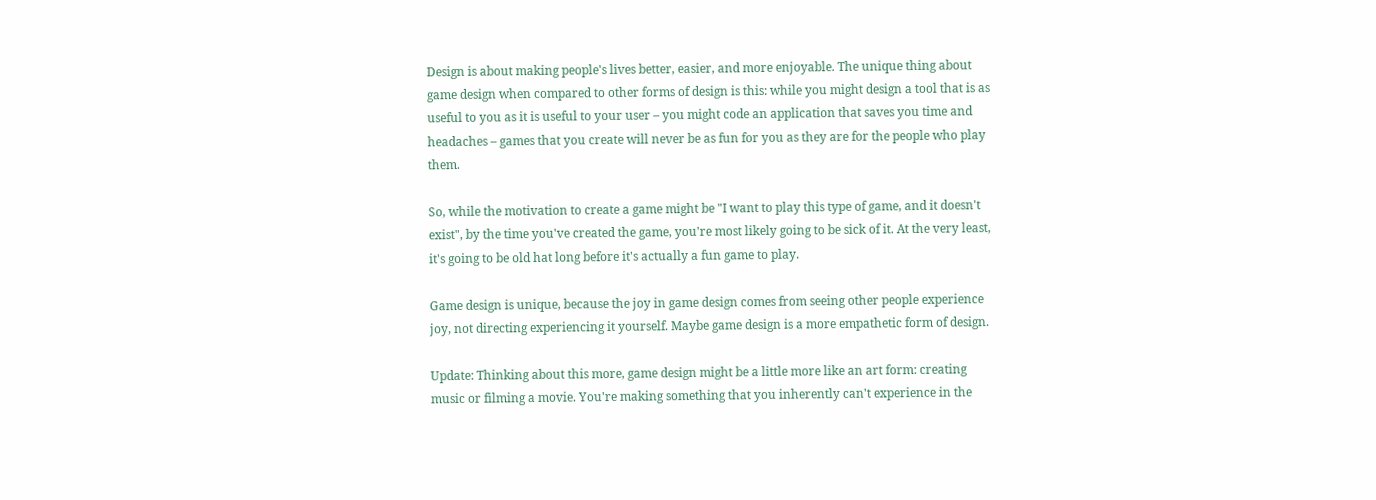Design is about making people's lives better, easier, and more enjoyable. The unique thing about game design when compared to other forms of design is this: while you might design a tool that is as useful to you as it is useful to your user – you might code an application that saves you time and headaches – games that you create will never be as fun for you as they are for the people who play them.

So, while the motivation to create a game might be "I want to play this type of game, and it doesn't exist", by the time you've created the game, you're most likely going to be sick of it. At the very least, it's going to be old hat long before it's actually a fun game to play.

Game design is unique, because the joy in game design comes from seeing other people experience joy, not directing experiencing it yourself. Maybe game design is a more empathetic form of design.

Update: Thinking about this more, game design might be a little more like an art form: creating music or filming a movie. You're making something that you inherently can't experience in the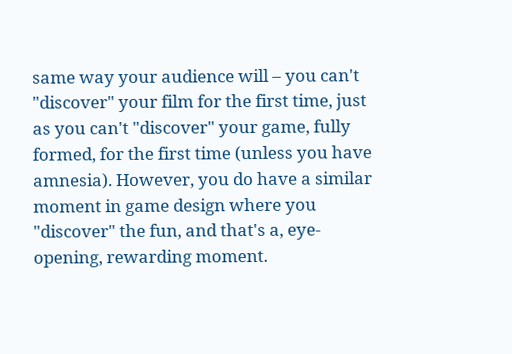same way your audience will – you can't "discover" your film for the first time, just as you can't "discover" your game, fully formed, for the first time (unless you have amnesia). However, you do have a similar moment in game design where you "discover" the fun, and that's a, eye-opening, rewarding moment.